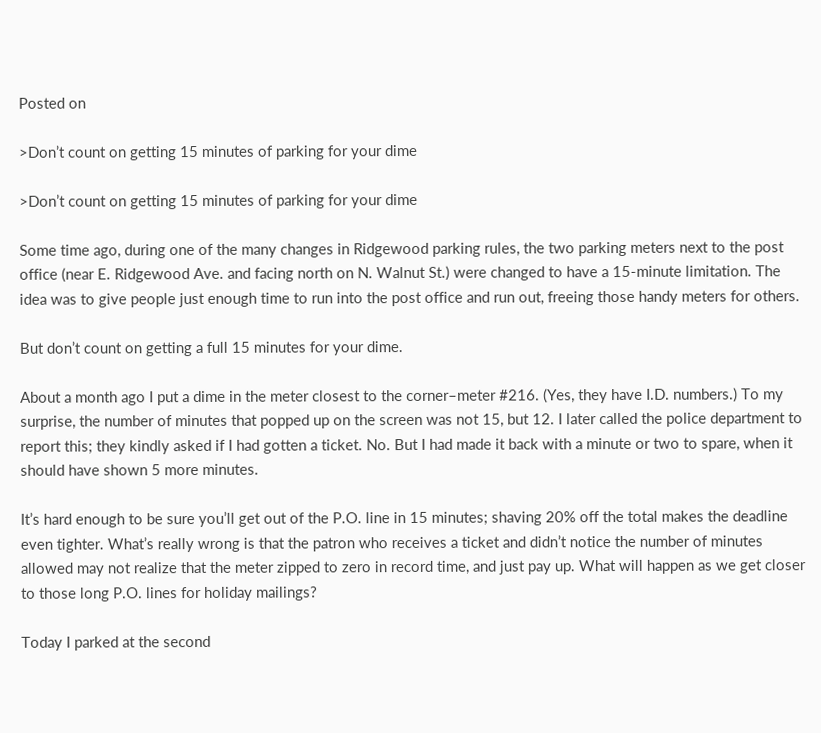Posted on

>Don’t count on getting 15 minutes of parking for your dime

>Don’t count on getting 15 minutes of parking for your dime

Some time ago, during one of the many changes in Ridgewood parking rules, the two parking meters next to the post office (near E. Ridgewood Ave. and facing north on N. Walnut St.) were changed to have a 15-minute limitation. The idea was to give people just enough time to run into the post office and run out, freeing those handy meters for others.

But don’t count on getting a full 15 minutes for your dime.

About a month ago I put a dime in the meter closest to the corner–meter #216. (Yes, they have I.D. numbers.) To my surprise, the number of minutes that popped up on the screen was not 15, but 12. I later called the police department to report this; they kindly asked if I had gotten a ticket. No. But I had made it back with a minute or two to spare, when it should have shown 5 more minutes.

It’s hard enough to be sure you’ll get out of the P.O. line in 15 minutes; shaving 20% off the total makes the deadline even tighter. What’s really wrong is that the patron who receives a ticket and didn’t notice the number of minutes allowed may not realize that the meter zipped to zero in record time, and just pay up. What will happen as we get closer to those long P.O. lines for holiday mailings?

Today I parked at the second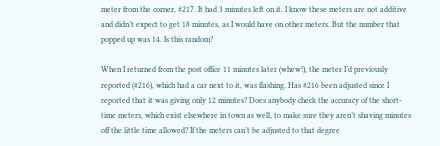meter from the corner, #217. It had 3 minutes left on it. I know these meters are not additive and didn’t expect to get 18 minutes, as I would have on other meters. But the number that popped up was 14. Is this random?

When I returned from the post office 11 minutes later (whew!), the meter I’d previously reported (#216), which had a car next to it, was flashing. Has #216 been adjusted since I reported that it was giving only 12 minutes? Does anybody check the accuracy of the short-time meters, which exist elsewhere in town as well, to make sure they aren’t shaving minutes off the little time allowed? If the meters can’t be adjusted to that degree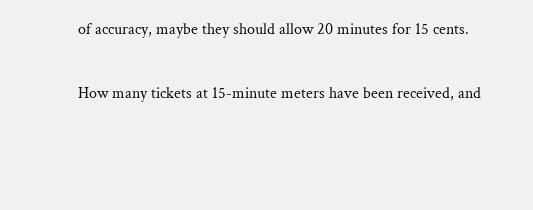of accuracy, maybe they should allow 20 minutes for 15 cents.

How many tickets at 15-minute meters have been received, and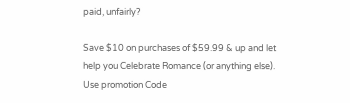paid, unfairly?

Save $10 on purchases of $59.99 & up and let help you Celebrate Romance (or anything else). Use promotion Code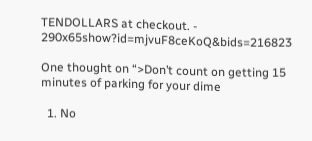TENDOLLARS at checkout. - 290x65show?id=mjvuF8ceKoQ&bids=216823

One thought on “>Don’t count on getting 15 minutes of parking for your dime

  1. No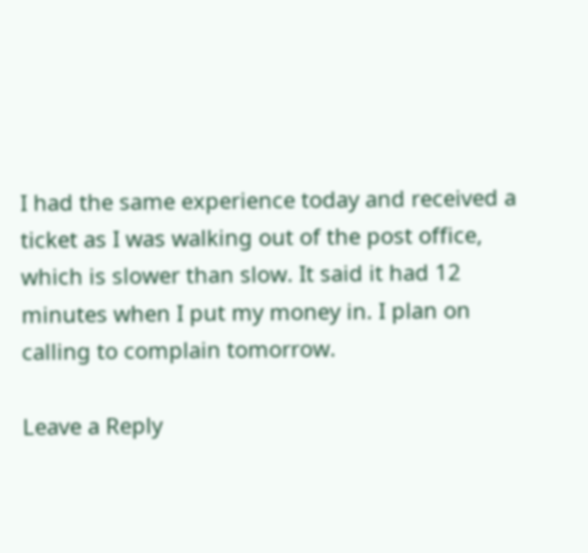I had the same experience today and received a ticket as I was walking out of the post office, which is slower than slow. It said it had 12 minutes when I put my money in. I plan on calling to complain tomorrow.

Leave a Reply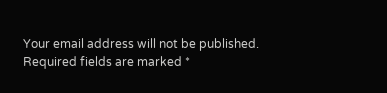Your email address will not be published. Required fields are marked *